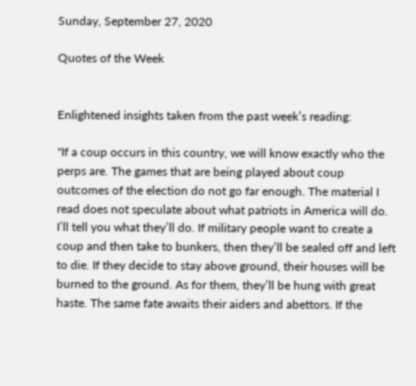Sunday, September 27, 2020

Quotes of the Week


Enlightened insights taken from the past week’s reading:

"If a coup occurs in this country, we will know exactly who the perps are. The games that are being played about coup outcomes of the election do not go far enough. The material I read does not speculate about what patriots in America will do. I’ll tell you what they’ll do. If military people want to create a coup and then take to bunkers, then they’ll be sealed off and left to die. If they decide to stay above ground, their houses will be burned to the ground. As for them, they’ll be hung with great haste. The same fate awaits their aiders and abettors. If the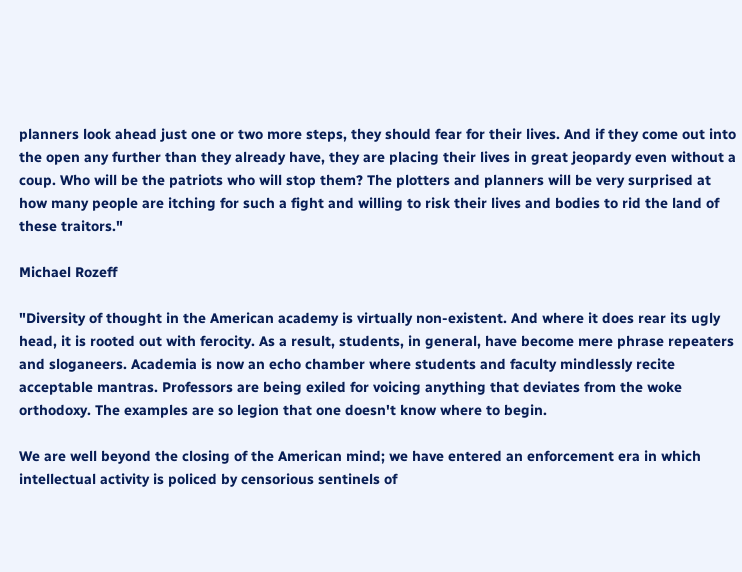planners look ahead just one or two more steps, they should fear for their lives. And if they come out into the open any further than they already have, they are placing their lives in great jeopardy even without a coup. Who will be the patriots who will stop them? The plotters and planners will be very surprised at how many people are itching for such a fight and willing to risk their lives and bodies to rid the land of these traitors."

Michael Rozeff

"Diversity of thought in the American academy is virtually non-existent. And where it does rear its ugly head, it is rooted out with ferocity. As a result, students, in general, have become mere phrase repeaters and sloganeers. Academia is now an echo chamber where students and faculty mindlessly recite acceptable mantras. Professors are being exiled for voicing anything that deviates from the woke orthodoxy. The examples are so legion that one doesn't know where to begin.

We are well beyond the closing of the American mind; we have entered an enforcement era in which intellectual activity is policed by censorious sentinels of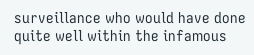surveillance who would have done quite well within the infamous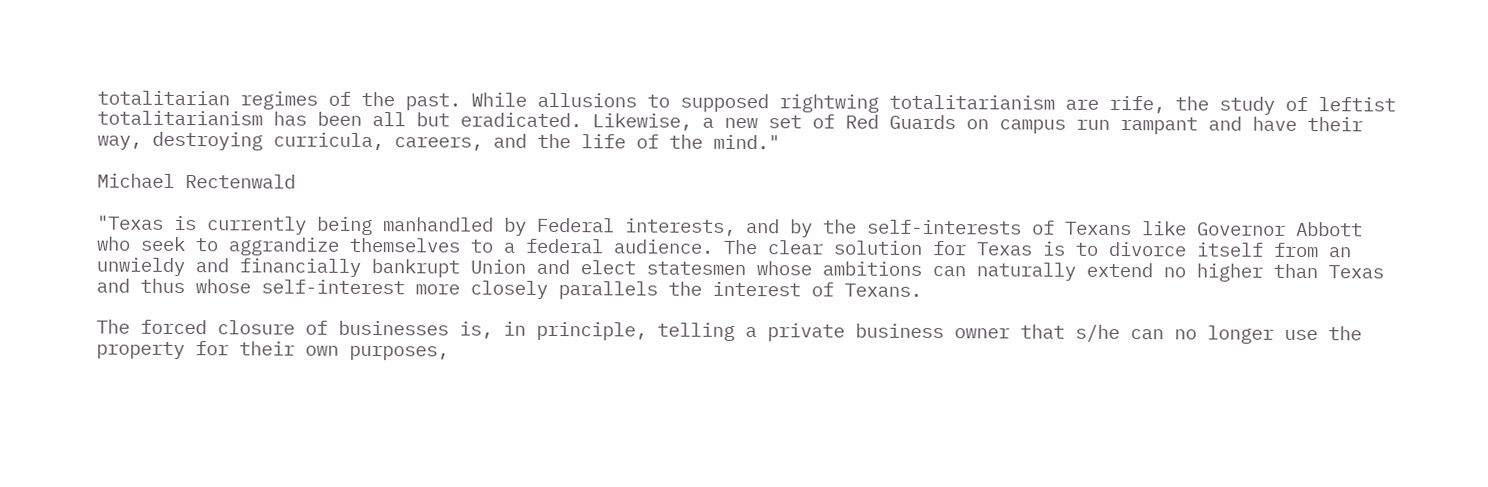totalitarian regimes of the past. While allusions to supposed rightwing totalitarianism are rife, the study of leftist totalitarianism has been all but eradicated. Likewise, a new set of Red Guards on campus run rampant and have their way, destroying curricula, careers, and the life of the mind."

Michael Rectenwald

"Texas is currently being manhandled by Federal interests, and by the self-interests of Texans like Governor Abbott who seek to aggrandize themselves to a federal audience. The clear solution for Texas is to divorce itself from an unwieldy and financially bankrupt Union and elect statesmen whose ambitions can naturally extend no higher than Texas and thus whose self-interest more closely parallels the interest of Texans.

The forced closure of businesses is, in principle, telling a private business owner that s/he can no longer use the property for their own purposes,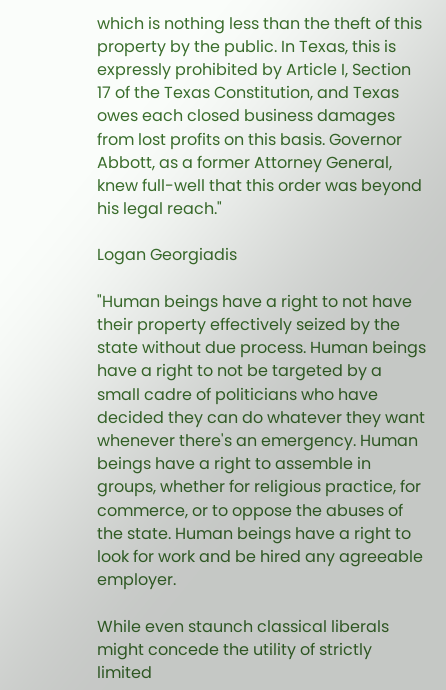which is nothing less than the theft of this property by the public. In Texas, this is expressly prohibited by Article I, Section 17 of the Texas Constitution, and Texas owes each closed business damages from lost profits on this basis. Governor Abbott, as a former Attorney General, knew full-well that this order was beyond his legal reach."

Logan Georgiadis

"Human beings have a right to not have their property effectively seized by the state without due process. Human beings have a right to not be targeted by a small cadre of politicians who have decided they can do whatever they want whenever there's an emergency. Human beings have a right to assemble in groups, whether for religious practice, for commerce, or to oppose the abuses of the state. Human beings have a right to look for work and be hired any agreeable employer.

While even staunch classical liberals might concede the utility of strictly limited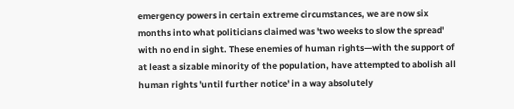emergency powers in certain extreme circumstances, we are now six months into what politicians claimed was 'two weeks to slow the spread' with no end in sight. These enemies of human rights—with the support of at least a sizable minority of the population, have attempted to abolish all human rights 'until further notice' in a way absolutely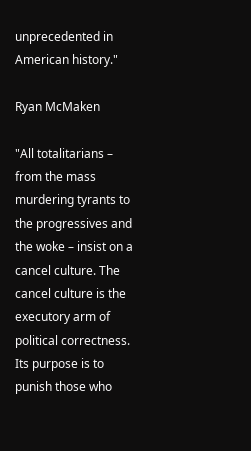unprecedented in American history."

Ryan McMaken

"All totalitarians – from the mass murdering tyrants to the progressives and the woke – insist on a cancel culture. The cancel culture is the executory arm of political correctness. Its purpose is to punish those who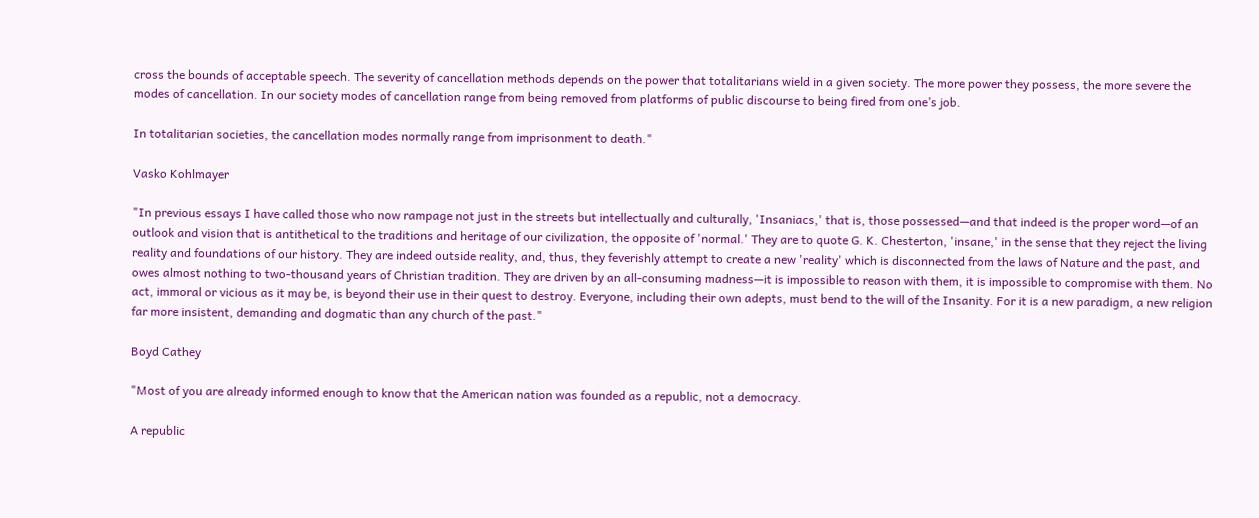cross the bounds of acceptable speech. The severity of cancellation methods depends on the power that totalitarians wield in a given society. The more power they possess, the more severe the modes of cancellation. In our society modes of cancellation range from being removed from platforms of public discourse to being fired from one’s job.

In totalitarian societies, the cancellation modes normally range from imprisonment to death."

Vasko Kohlmayer

"In previous essays I have called those who now rampage not just in the streets but intellectually and culturally, 'Insaniacs,' that is, those possessed—and that indeed is the proper word—of an outlook and vision that is antithetical to the traditions and heritage of our civilization, the opposite of 'normal.' They are to quote G. K. Chesterton, 'insane,' in the sense that they reject the living reality and foundations of our history. They are indeed outside reality, and, thus, they feverishly attempt to create a new 'reality' which is disconnected from the laws of Nature and the past, and owes almost nothing to two-thousand years of Christian tradition. They are driven by an all-consuming madness—it is impossible to reason with them, it is impossible to compromise with them. No act, immoral or vicious as it may be, is beyond their use in their quest to destroy. Everyone, including their own adepts, must bend to the will of the Insanity. For it is a new paradigm, a new religion far more insistent, demanding and dogmatic than any church of the past."

Boyd Cathey

"Most of you are already informed enough to know that the American nation was founded as a republic, not a democracy.

A republic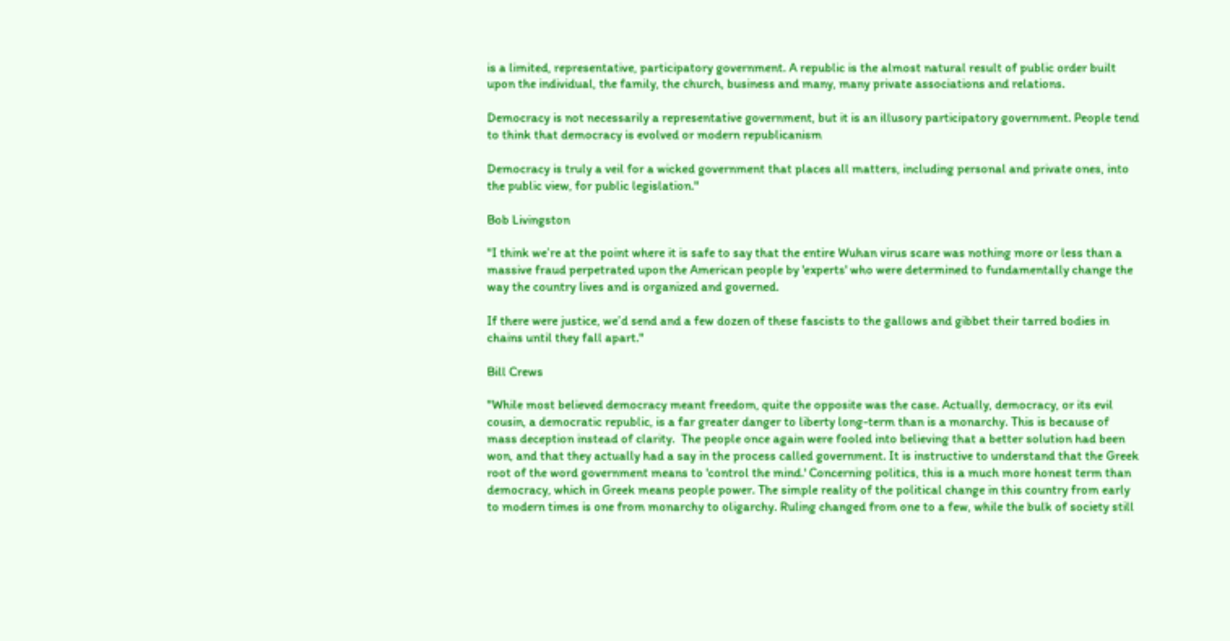is a limited, representative, participatory government. A republic is the almost natural result of public order built upon the individual, the family, the church, business and many, many private associations and relations.

Democracy is not necessarily a representative government, but it is an illusory participatory government. People tend to think that democracy is evolved or modern republicanism

Democracy is truly a veil for a wicked government that places all matters, including personal and private ones, into the public view, for public legislation."

Bob Livingston

"I think we’re at the point where it is safe to say that the entire Wuhan virus scare was nothing more or less than a massive fraud perpetrated upon the American people by 'experts' who were determined to fundamentally change the way the country lives and is organized and governed.

If there were justice, we’d send and a few dozen of these fascists to the gallows and gibbet their tarred bodies in chains until they fall apart."

Bill Crews

"While most believed democracy meant freedom, quite the opposite was the case. Actually, democracy, or its evil cousin, a democratic republic, is a far greater danger to liberty long-term than is a monarchy. This is because of mass deception instead of clarity.  The people once again were fooled into believing that a better solution had been won, and that they actually had a say in the process called government. It is instructive to understand that the Greek root of the word government means to 'control the mind.' Concerning politics, this is a much more honest term than democracy, which in Greek means people power. The simple reality of the political change in this country from early to modern times is one from monarchy to oligarchy. Ruling changed from one to a few, while the bulk of society still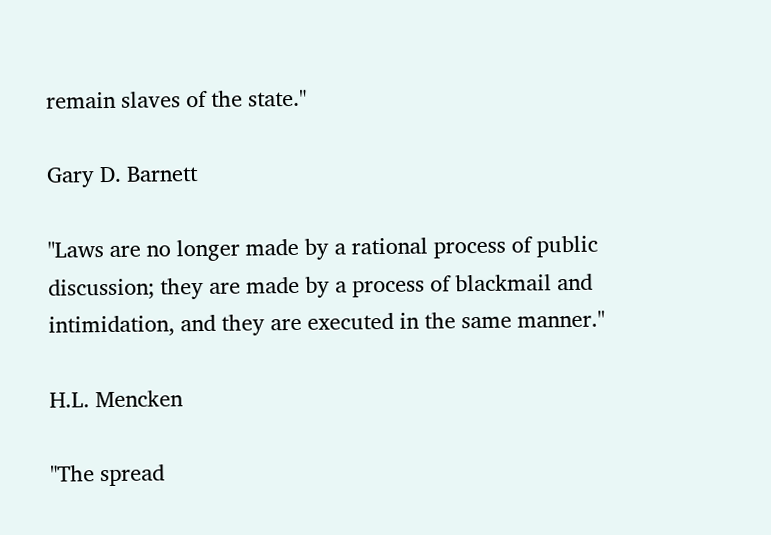remain slaves of the state."

Gary D. Barnett

"Laws are no longer made by a rational process of public discussion; they are made by a process of blackmail and intimidation, and they are executed in the same manner."

H.L. Mencken

"The spread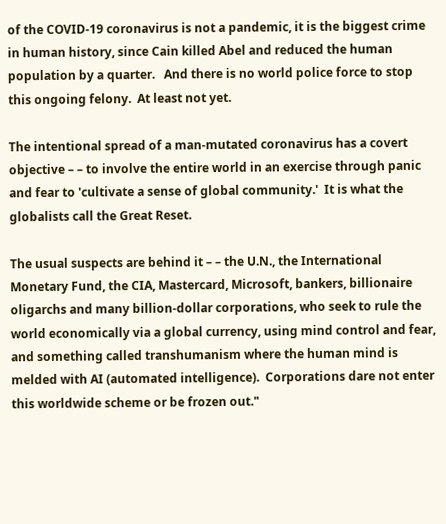of the COVID-19 coronavirus is not a pandemic, it is the biggest crime in human history, since Cain killed Abel and reduced the human population by a quarter.   And there is no world police force to stop this ongoing felony.  At least not yet.

The intentional spread of a man-mutated coronavirus has a covert objective – – to involve the entire world in an exercise through panic and fear to 'cultivate a sense of global community.'  It is what the globalists call the Great Reset.

The usual suspects are behind it – – the U.N., the International Monetary Fund, the CIA, Mastercard, Microsoft, bankers, billionaire oligarchs and many billion-dollar corporations, who seek to rule the world economically via a global currency, using mind control and fear, and something called transhumanism where the human mind is melded with AI (automated intelligence).  Corporations dare not enter this worldwide scheme or be frozen out."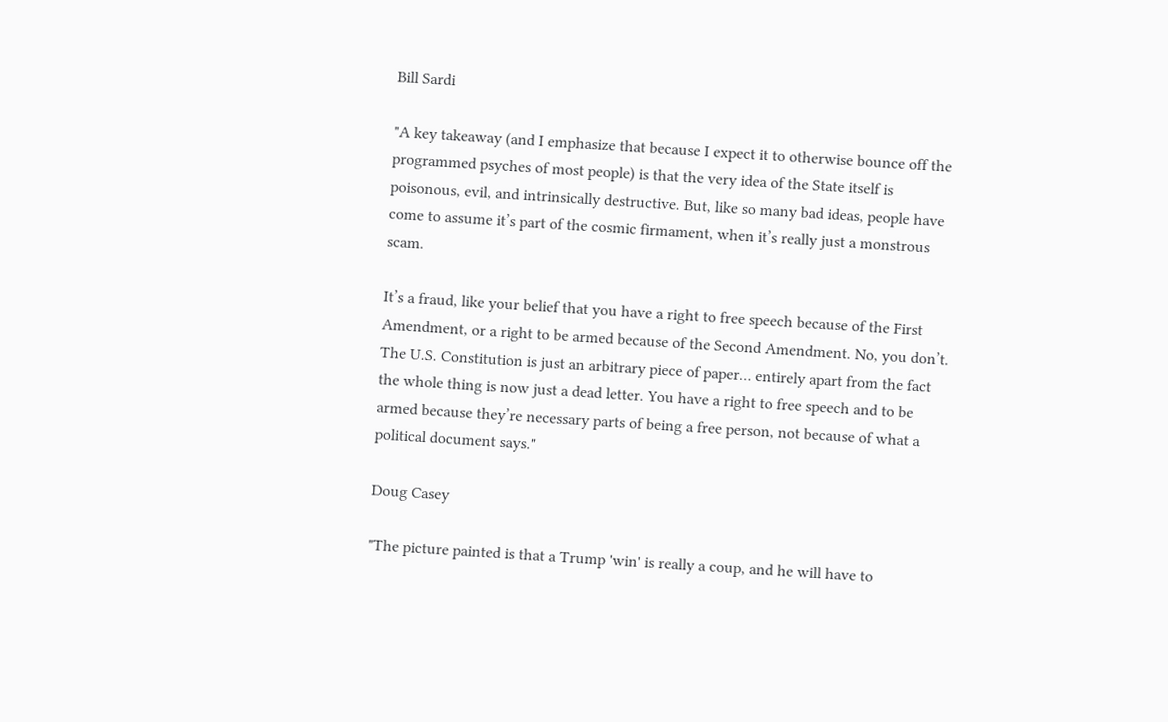Bill Sardi

"A key takeaway (and I emphasize that because I expect it to otherwise bounce off the programmed psyches of most people) is that the very idea of the State itself is poisonous, evil, and intrinsically destructive. But, like so many bad ideas, people have come to assume it’s part of the cosmic firmament, when it’s really just a monstrous scam.

It’s a fraud, like your belief that you have a right to free speech because of the First Amendment, or a right to be armed because of the Second Amendment. No, you don’t. The U.S. Constitution is just an arbitrary piece of paper… entirely apart from the fact the whole thing is now just a dead letter. You have a right to free speech and to be armed because they’re necessary parts of being a free person, not because of what a political document says."

Doug Casey

"The picture painted is that a Trump 'win' is really a coup, and he will have to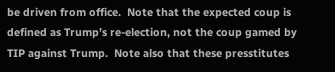be driven from office.  Note that the expected coup is defined as Trump’s re-election, not the coup gamed by TIP against Trump.  Note also that these presstitutes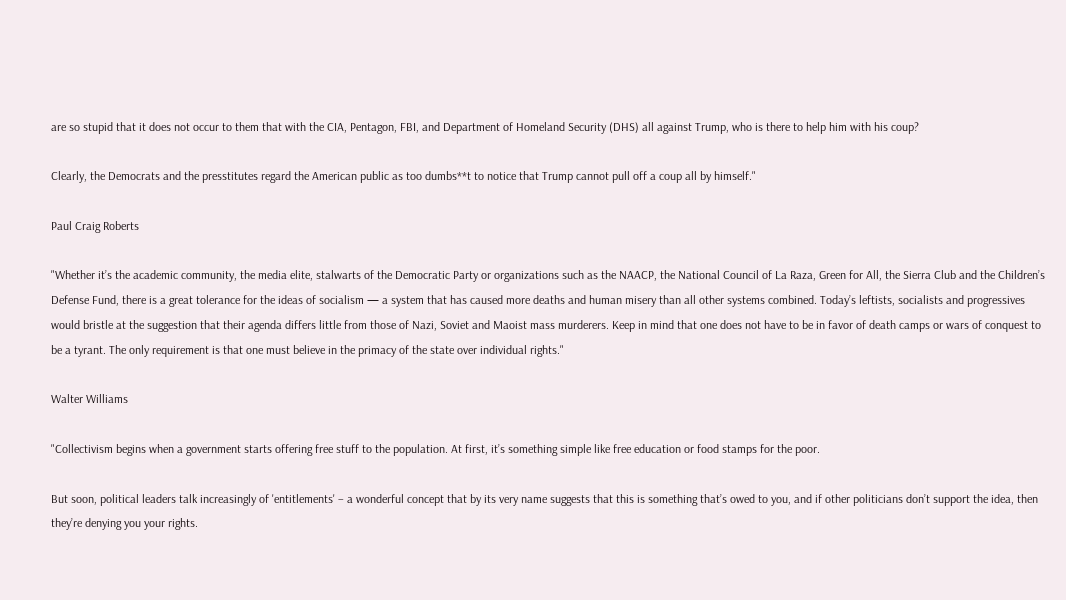are so stupid that it does not occur to them that with the CIA, Pentagon, FBI, and Department of Homeland Security (DHS) all against Trump, who is there to help him with his coup?

Clearly, the Democrats and the presstitutes regard the American public as too dumbs**t to notice that Trump cannot pull off a coup all by himself."

Paul Craig Roberts

"Whether it’s the academic community, the media elite, stalwarts of the Democratic Party or organizations such as the NAACP, the National Council of La Raza, Green for All, the Sierra Club and the Children’s Defense Fund, there is a great tolerance for the ideas of socialism — a system that has caused more deaths and human misery than all other systems combined. Today’s leftists, socialists and progressives would bristle at the suggestion that their agenda differs little from those of Nazi, Soviet and Maoist mass murderers. Keep in mind that one does not have to be in favor of death camps or wars of conquest to be a tyrant. The only requirement is that one must believe in the primacy of the state over individual rights."

Walter Williams

"Collectivism begins when a government starts offering free stuff to the population. At first, it’s something simple like free education or food stamps for the poor.

But soon, political leaders talk increasingly of 'entitlements' – a wonderful concept that by its very name suggests that this is something that’s owed to you, and if other politicians don’t support the idea, then they’re denying you your rights.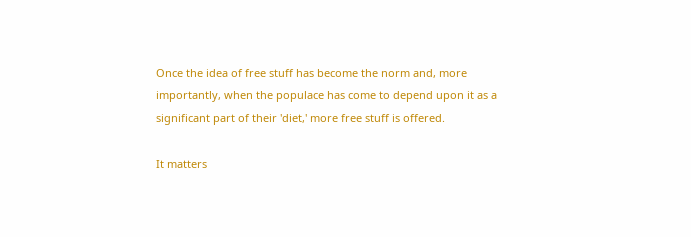Once the idea of free stuff has become the norm and, more importantly, when the populace has come to depend upon it as a significant part of their 'diet,' more free stuff is offered.

It matters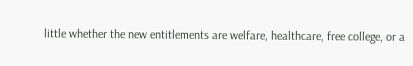little whether the new entitlements are welfare, healthcare, free college, or a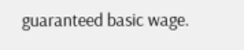guaranteed basic wage.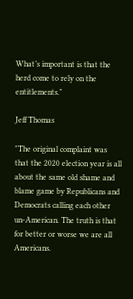What’s important is that the herd come to rely on the entitlements."

Jeff Thomas

"The original complaint was that the 2020 election year is all about the same old shame and blame game by Republicans and Democrats calling each other un-American. The truth is that for better or worse we are all Americans.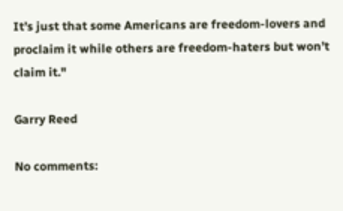It’s just that some Americans are freedom-lovers and proclaim it while others are freedom-haters but won’t claim it."

Garry Reed

No comments: